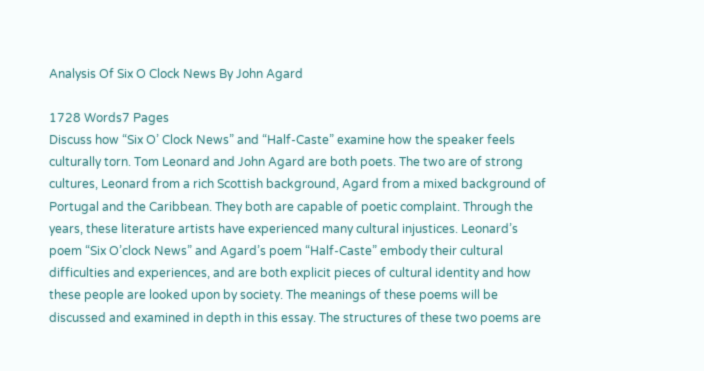Analysis Of Six O Clock News By John Agard

1728 Words7 Pages
Discuss how “Six O’ Clock News” and “Half-Caste” examine how the speaker feels culturally torn. Tom Leonard and John Agard are both poets. The two are of strong cultures, Leonard from a rich Scottish background, Agard from a mixed background of Portugal and the Caribbean. They both are capable of poetic complaint. Through the years, these literature artists have experienced many cultural injustices. Leonard’s poem “Six O’clock News” and Agard’s poem “Half-Caste” embody their cultural difficulties and experiences, and are both explicit pieces of cultural identity and how these people are looked upon by society. The meanings of these poems will be discussed and examined in depth in this essay. The structures of these two poems are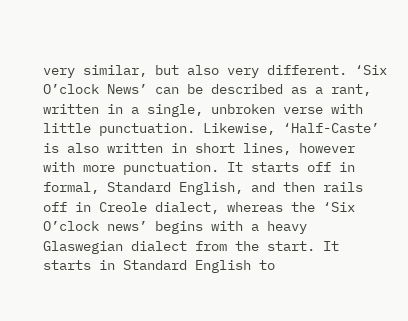very similar, but also very different. ‘Six O’clock News’ can be described as a rant, written in a single, unbroken verse with little punctuation. Likewise, ‘Half-Caste’ is also written in short lines, however with more punctuation. It starts off in formal, Standard English, and then rails off in Creole dialect, whereas the ‘Six O’clock news’ begins with a heavy Glaswegian dialect from the start. It starts in Standard English to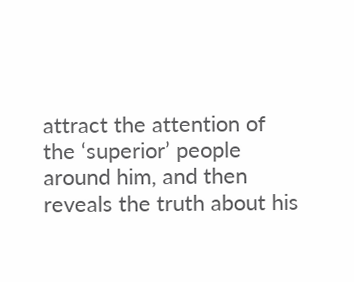attract the attention of the ‘superior’ people around him, and then reveals the truth about his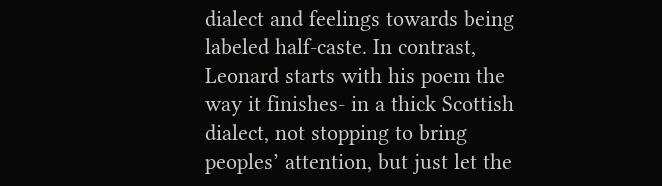dialect and feelings towards being labeled half-caste. In contrast, Leonard starts with his poem the way it finishes- in a thick Scottish dialect, not stopping to bring peoples’ attention, but just let the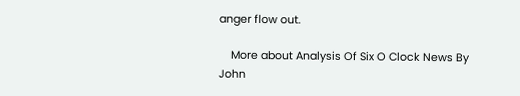anger flow out.

    More about Analysis Of Six O Clock News By John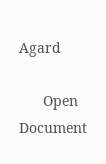Agard

      Open Document